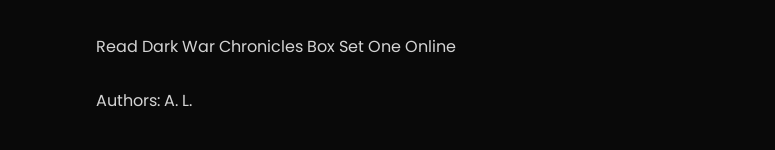Read Dark War Chronicles Box Set One Online

Authors: A. L.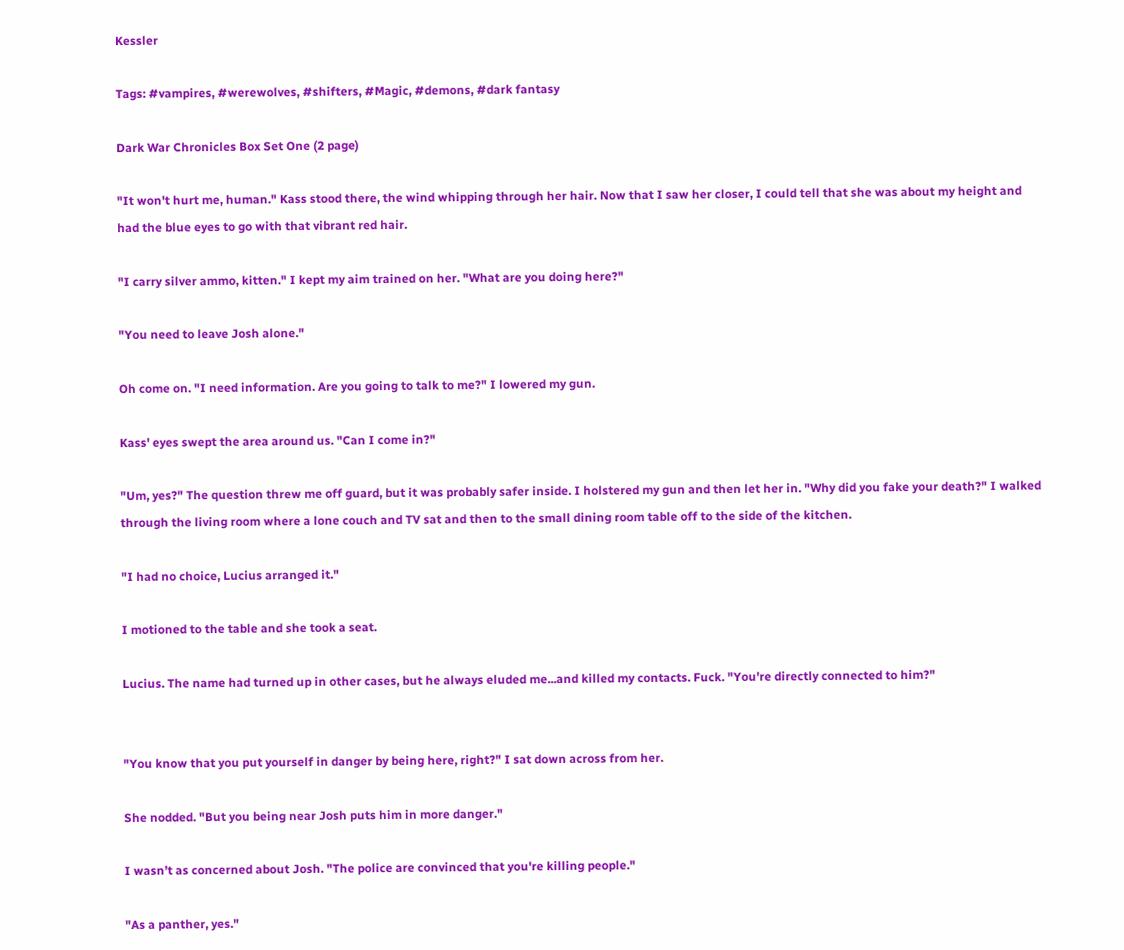Kessler

Tags: #vampires, #werewolves, #shifters, #Magic, #demons, #dark fantasy

Dark War Chronicles Box Set One (2 page)

"It won't hurt me, human." Kass stood there, the wind whipping through her hair. Now that I saw her closer, I could tell that she was about my height and had the blue eyes to go with that vibrant red hair.

"I carry silver ammo, kitten." I kept my aim trained on her. "What are you doing here?"

"You need to leave Josh alone."

Oh come on. "I need information. Are you going to talk to me?" I lowered my gun.

Kass' eyes swept the area around us. "Can I come in?"

"Um, yes?" The question threw me off guard, but it was probably safer inside. I holstered my gun and then let her in. "Why did you fake your death?" I walked through the living room where a lone couch and TV sat and then to the small dining room table off to the side of the kitchen.

"I had no choice, Lucius arranged it."

I motioned to the table and she took a seat.

Lucius. The name had turned up in other cases, but he always eluded me...and killed my contacts. Fuck. "You're directly connected to him?"


"You know that you put yourself in danger by being here, right?" I sat down across from her.

She nodded. "But you being near Josh puts him in more danger."

I wasn’t as concerned about Josh. "The police are convinced that you're killing people."

"As a panther, yes."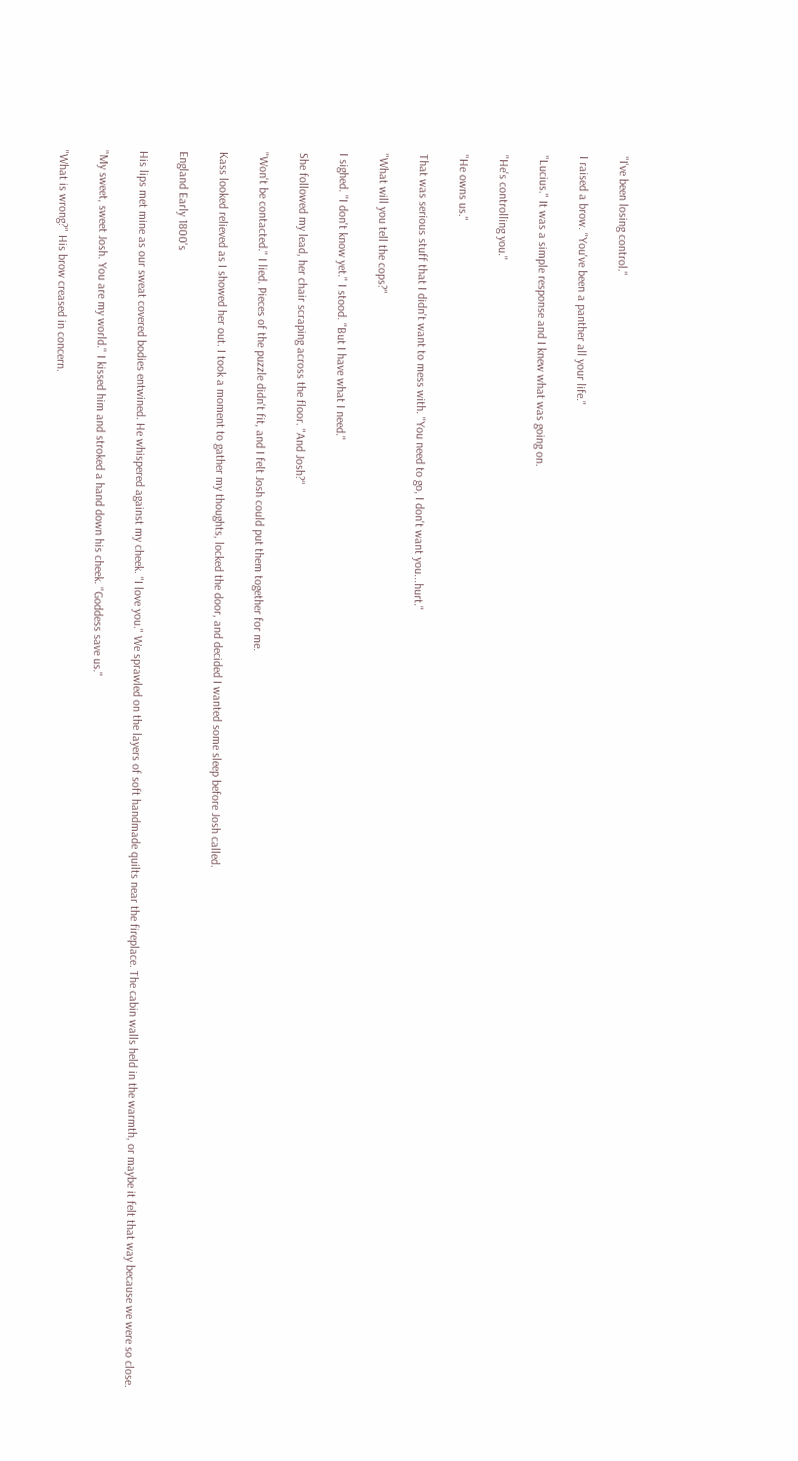"I've been losing control."

I raised a brow. "You've been a panther all your life."

"Lucius." It was a simple response and I knew what was going on.

"He's controlling you."

"He owns us."

That was serious stuff that I didn't want to mess with. "You need to go, I don't want you...hurt."

"What will you tell the cops?"

I sighed. "I don't know yet." I stood. "But I have what I need."

She followed my lead, her chair scraping across the floor. "And Josh?"

"Won't be contacted." I lied. Pieces of the puzzle didn't fit, and I felt Josh could put them together for me.

Kass looked relieved as I showed her out. I took a moment to gather my thoughts, locked the door, and decided I wanted some sleep before Josh called.

England Early 1800's

His lips met mine as our sweat covered bodies entwined. He whispered against my cheek. "I love you." We sprawled on the layers of soft handmade quilts near the fireplace. The cabin walls held in the warmth, or maybe it felt that way because we were so close.

"My sweet, sweet Josh. You are my world." I kissed him and stroked a hand down his cheek. "Goddess save us."

"What is wrong?" His brow creased in concern.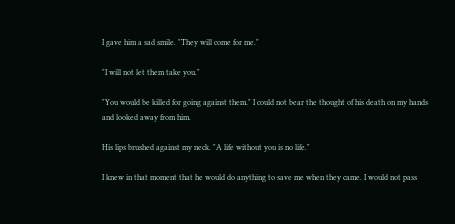I gave him a sad smile. "They will come for me."

"I will not let them take you."

"You would be killed for going against them." I could not bear the thought of his death on my hands and looked away from him.

His lips brushed against my neck. "A life without you is no life."

I knew in that moment that he would do anything to save me when they came. I would not pass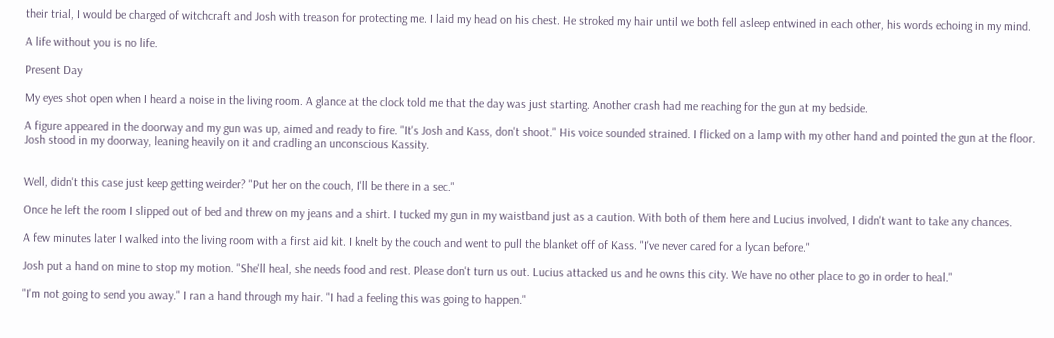their trial, I would be charged of witchcraft and Josh with treason for protecting me. I laid my head on his chest. He stroked my hair until we both fell asleep entwined in each other, his words echoing in my mind.

A life without you is no life.

Present Day

My eyes shot open when I heard a noise in the living room. A glance at the clock told me that the day was just starting. Another crash had me reaching for the gun at my bedside.

A figure appeared in the doorway and my gun was up, aimed and ready to fire. "It's Josh and Kass, don't shoot." His voice sounded strained. I flicked on a lamp with my other hand and pointed the gun at the floor. Josh stood in my doorway, leaning heavily on it and cradling an unconscious Kassity.


Well, didn't this case just keep getting weirder? "Put her on the couch, I'll be there in a sec."

Once he left the room I slipped out of bed and threw on my jeans and a shirt. I tucked my gun in my waistband just as a caution. With both of them here and Lucius involved, I didn't want to take any chances.

A few minutes later I walked into the living room with a first aid kit. I knelt by the couch and went to pull the blanket off of Kass. "I've never cared for a lycan before."

Josh put a hand on mine to stop my motion. "She'll heal, she needs food and rest. Please don't turn us out. Lucius attacked us and he owns this city. We have no other place to go in order to heal."

"I'm not going to send you away." I ran a hand through my hair. "I had a feeling this was going to happen."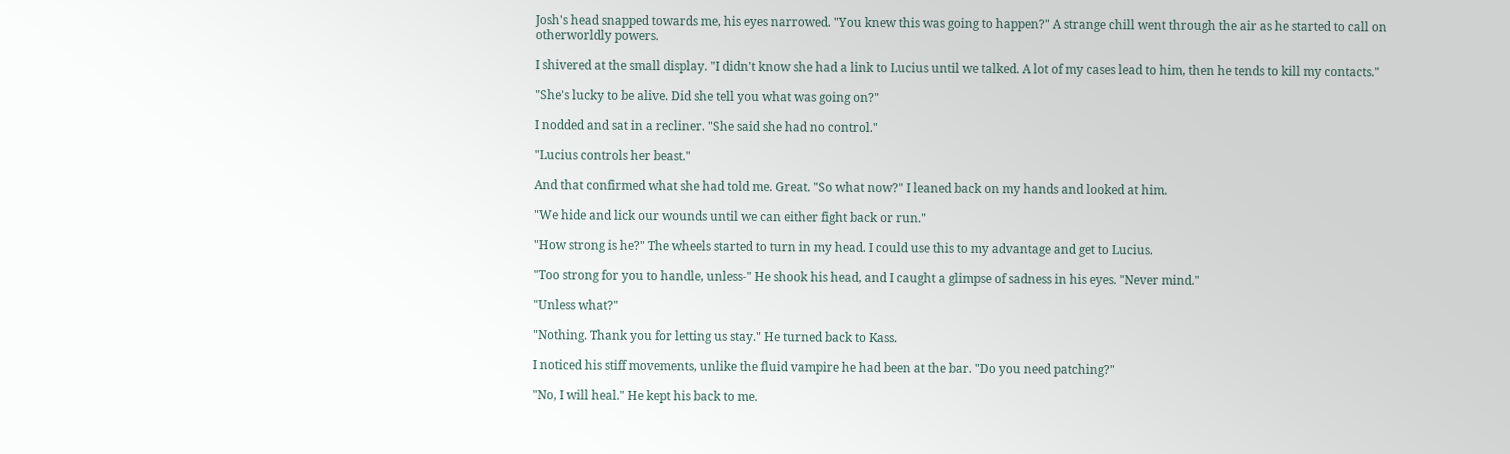Josh's head snapped towards me, his eyes narrowed. "You knew this was going to happen?" A strange chill went through the air as he started to call on otherworldly powers.

I shivered at the small display. "I didn't know she had a link to Lucius until we talked. A lot of my cases lead to him, then he tends to kill my contacts."

"She's lucky to be alive. Did she tell you what was going on?"

I nodded and sat in a recliner. "She said she had no control."

"Lucius controls her beast."

And that confirmed what she had told me. Great. "So what now?" I leaned back on my hands and looked at him.

"We hide and lick our wounds until we can either fight back or run."

"How strong is he?" The wheels started to turn in my head. I could use this to my advantage and get to Lucius.

"Too strong for you to handle, unless-" He shook his head, and I caught a glimpse of sadness in his eyes. "Never mind."

"Unless what?"

"Nothing. Thank you for letting us stay." He turned back to Kass.

I noticed his stiff movements, unlike the fluid vampire he had been at the bar. "Do you need patching?"

"No, I will heal." He kept his back to me.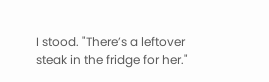I stood. "There’s a leftover steak in the fridge for her."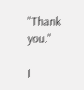"Thank you."

I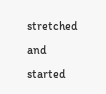stretched and started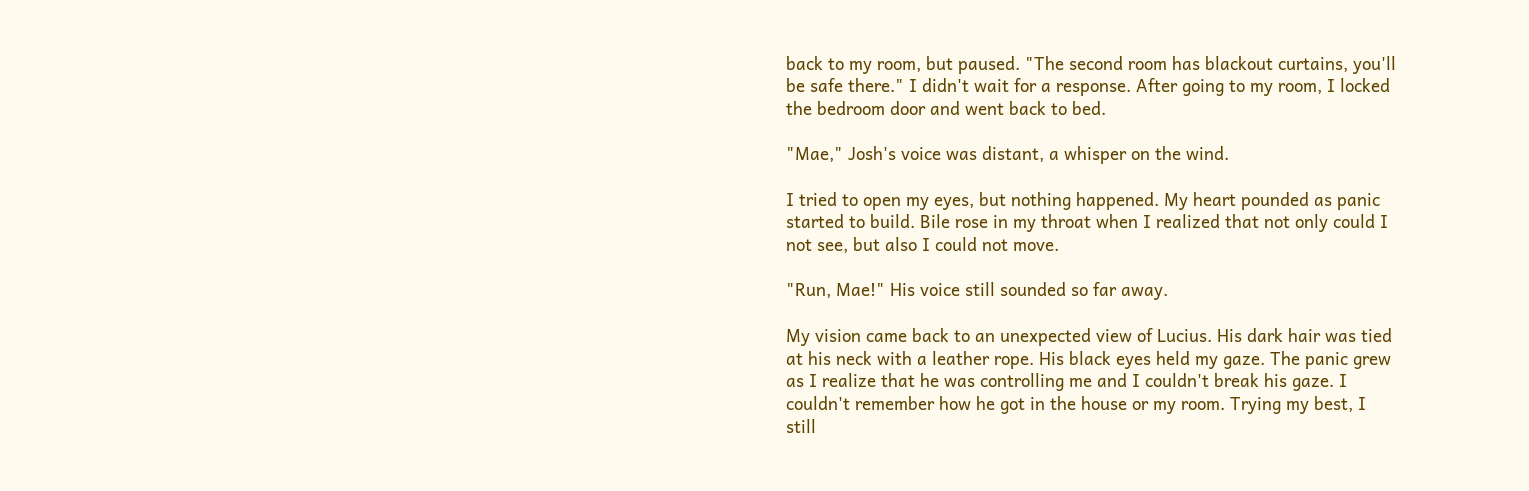back to my room, but paused. "The second room has blackout curtains, you'll be safe there." I didn't wait for a response. After going to my room, I locked the bedroom door and went back to bed.

"Mae," Josh's voice was distant, a whisper on the wind.

I tried to open my eyes, but nothing happened. My heart pounded as panic started to build. Bile rose in my throat when I realized that not only could I not see, but also I could not move.

"Run, Mae!" His voice still sounded so far away.

My vision came back to an unexpected view of Lucius. His dark hair was tied at his neck with a leather rope. His black eyes held my gaze. The panic grew as I realize that he was controlling me and I couldn't break his gaze. I couldn't remember how he got in the house or my room. Trying my best, I still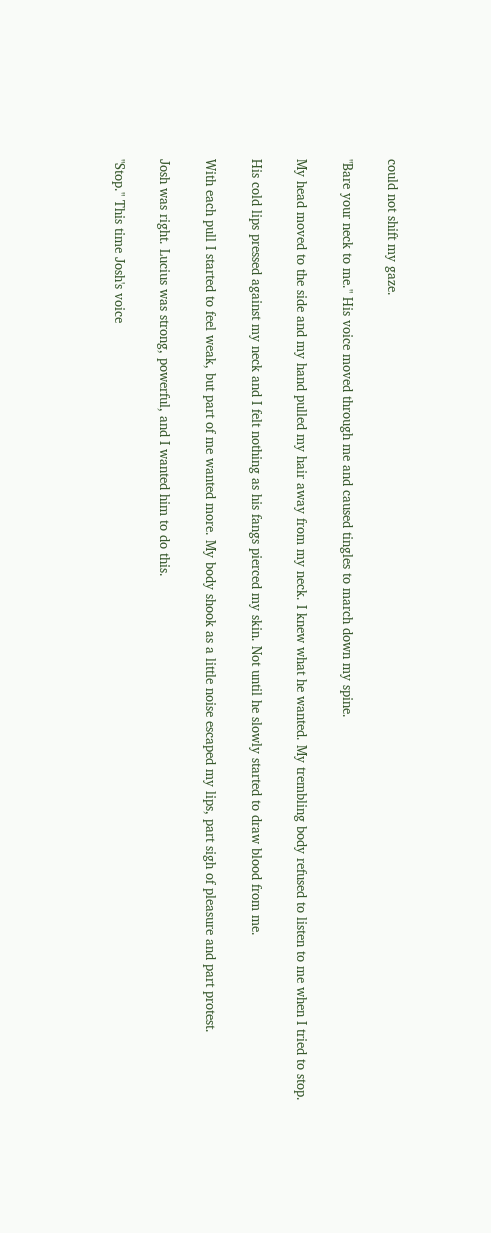could not shift my gaze.

"Bare your neck to me." His voice moved through me and caused tingles to march down my spine.

My head moved to the side and my hand pulled my hair away from my neck. I knew what he wanted. My trembling body refused to listen to me when I tried to stop.

His cold lips pressed against my neck and I felt nothing as his fangs pierced my skin. Not until he slowly started to draw blood from me.

With each pull I started to feel weak, but part of me wanted more. My body shook as a little noise escaped my lips, part sigh of pleasure and part protest.

Josh was right. Lucius was strong, powerful, and I wanted him to do this.

"Stop." This time Josh's voice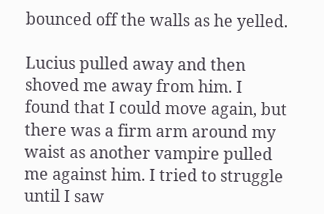bounced off the walls as he yelled.

Lucius pulled away and then shoved me away from him. I found that I could move again, but there was a firm arm around my waist as another vampire pulled me against him. I tried to struggle until I saw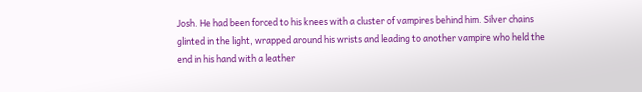Josh. He had been forced to his knees with a cluster of vampires behind him. Silver chains glinted in the light, wrapped around his wrists and leading to another vampire who held the end in his hand with a leather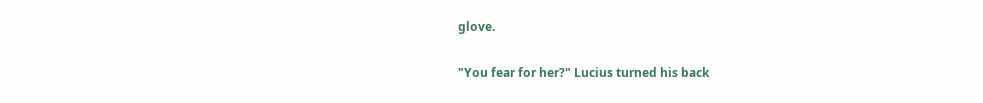glove.

"You fear for her?" Lucius turned his back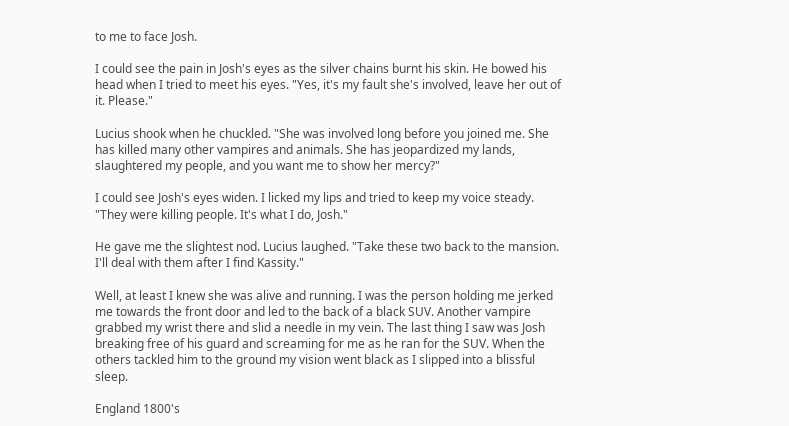to me to face Josh.

I could see the pain in Josh's eyes as the silver chains burnt his skin. He bowed his head when I tried to meet his eyes. "Yes, it's my fault she's involved, leave her out of it. Please."

Lucius shook when he chuckled. "She was involved long before you joined me. She has killed many other vampires and animals. She has jeopardized my lands, slaughtered my people, and you want me to show her mercy?"

I could see Josh's eyes widen. I licked my lips and tried to keep my voice steady. "They were killing people. It's what I do, Josh."

He gave me the slightest nod. Lucius laughed. "Take these two back to the mansion. I'll deal with them after I find Kassity."

Well, at least I knew she was alive and running. I was the person holding me jerked me towards the front door and led to the back of a black SUV. Another vampire grabbed my wrist there and slid a needle in my vein. The last thing I saw was Josh breaking free of his guard and screaming for me as he ran for the SUV. When the others tackled him to the ground my vision went black as I slipped into a blissful sleep.

England 1800's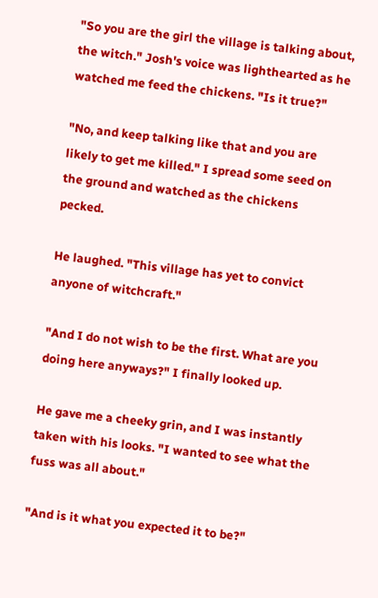"So you are the girl the village is talking about, the witch." Josh's voice was lighthearted as he watched me feed the chickens. "Is it true?"

"No, and keep talking like that and you are likely to get me killed." I spread some seed on the ground and watched as the chickens pecked.

He laughed. "This village has yet to convict anyone of witchcraft."

"And I do not wish to be the first. What are you doing here anyways?" I finally looked up.

He gave me a cheeky grin, and I was instantly taken with his looks. "I wanted to see what the fuss was all about."

"And is it what you expected it to be?"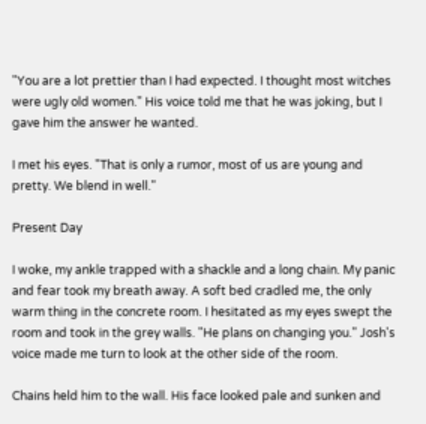"You are a lot prettier than I had expected. I thought most witches were ugly old women." His voice told me that he was joking, but I gave him the answer he wanted.

I met his eyes. "That is only a rumor, most of us are young and pretty. We blend in well."

Present Day

I woke, my ankle trapped with a shackle and a long chain. My panic and fear took my breath away. A soft bed cradled me, the only warm thing in the concrete room. I hesitated as my eyes swept the room and took in the grey walls. "He plans on changing you." Josh's voice made me turn to look at the other side of the room.

Chains held him to the wall. His face looked pale and sunken and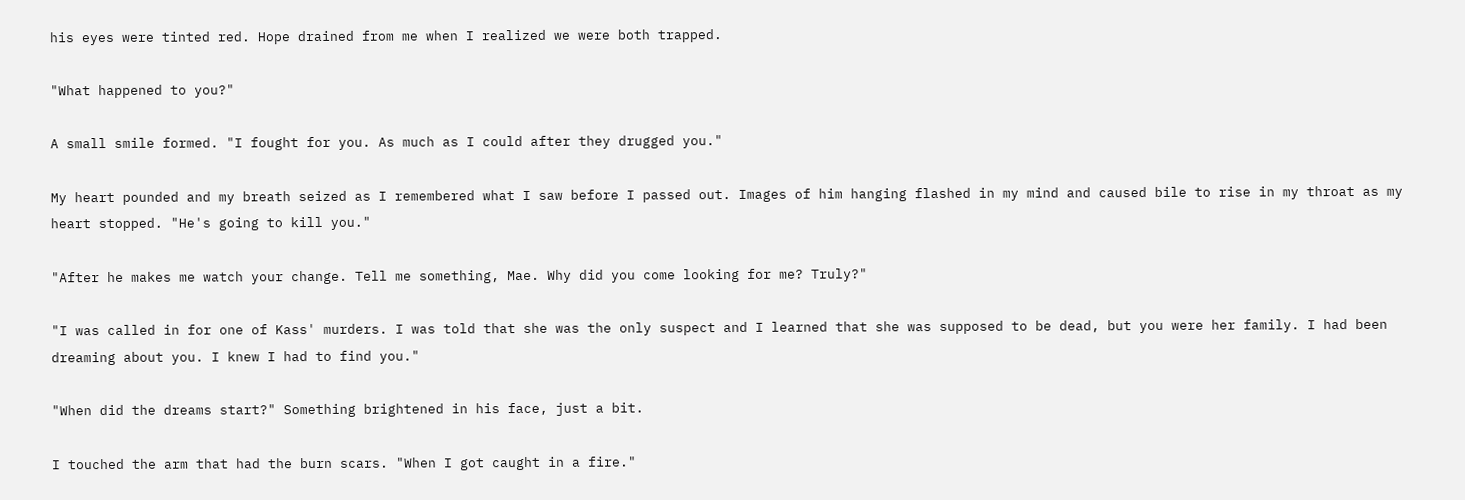his eyes were tinted red. Hope drained from me when I realized we were both trapped.

"What happened to you?"

A small smile formed. "I fought for you. As much as I could after they drugged you."

My heart pounded and my breath seized as I remembered what I saw before I passed out. Images of him hanging flashed in my mind and caused bile to rise in my throat as my heart stopped. "He's going to kill you."

"After he makes me watch your change. Tell me something, Mae. Why did you come looking for me? Truly?"

"I was called in for one of Kass' murders. I was told that she was the only suspect and I learned that she was supposed to be dead, but you were her family. I had been dreaming about you. I knew I had to find you."

"When did the dreams start?" Something brightened in his face, just a bit.

I touched the arm that had the burn scars. "When I got caught in a fire."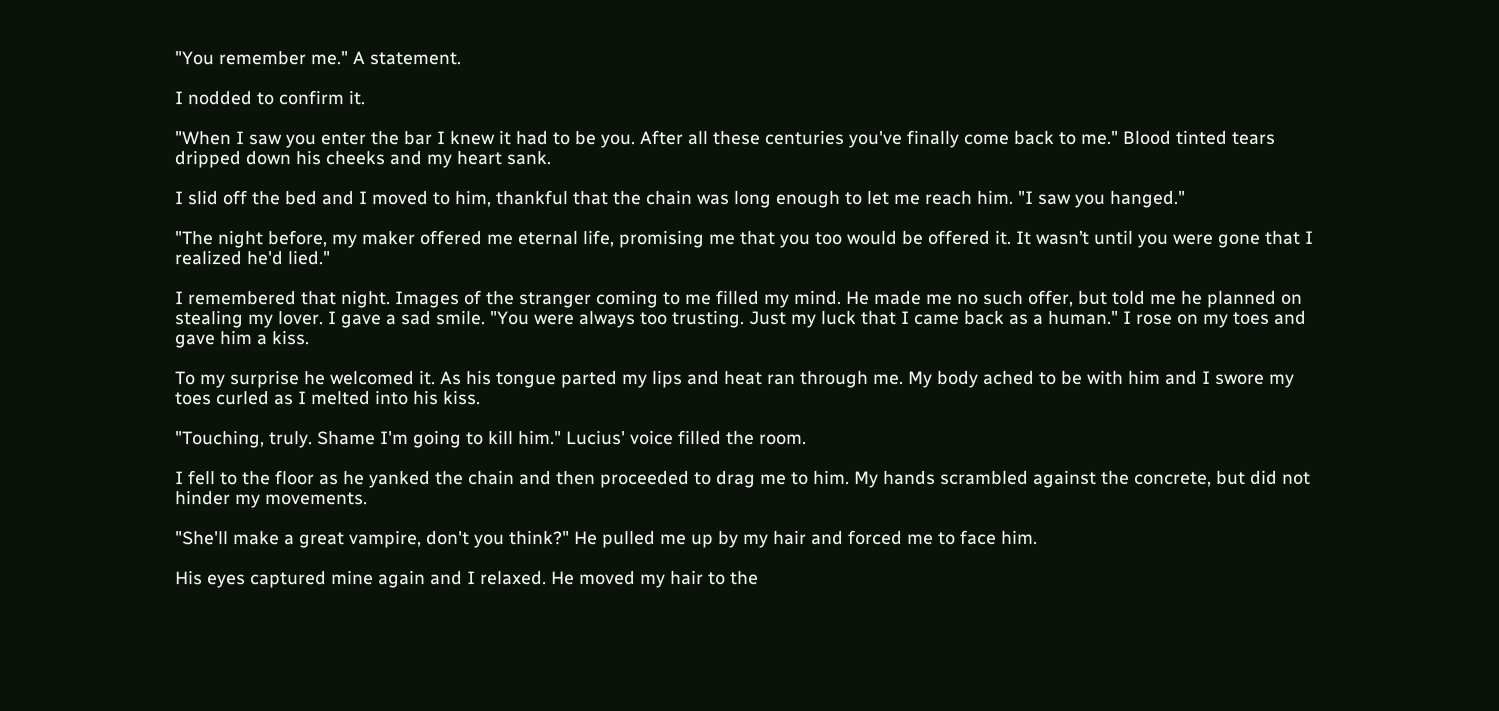"You remember me." A statement.

I nodded to confirm it.

"When I saw you enter the bar I knew it had to be you. After all these centuries you've finally come back to me." Blood tinted tears dripped down his cheeks and my heart sank.

I slid off the bed and I moved to him, thankful that the chain was long enough to let me reach him. "I saw you hanged."

"The night before, my maker offered me eternal life, promising me that you too would be offered it. It wasn’t until you were gone that I realized he'd lied."

I remembered that night. Images of the stranger coming to me filled my mind. He made me no such offer, but told me he planned on stealing my lover. I gave a sad smile. "You were always too trusting. Just my luck that I came back as a human." I rose on my toes and gave him a kiss.

To my surprise he welcomed it. As his tongue parted my lips and heat ran through me. My body ached to be with him and I swore my toes curled as I melted into his kiss.

"Touching, truly. Shame I'm going to kill him." Lucius' voice filled the room.

I fell to the floor as he yanked the chain and then proceeded to drag me to him. My hands scrambled against the concrete, but did not hinder my movements.

"She'll make a great vampire, don't you think?" He pulled me up by my hair and forced me to face him.

His eyes captured mine again and I relaxed. He moved my hair to the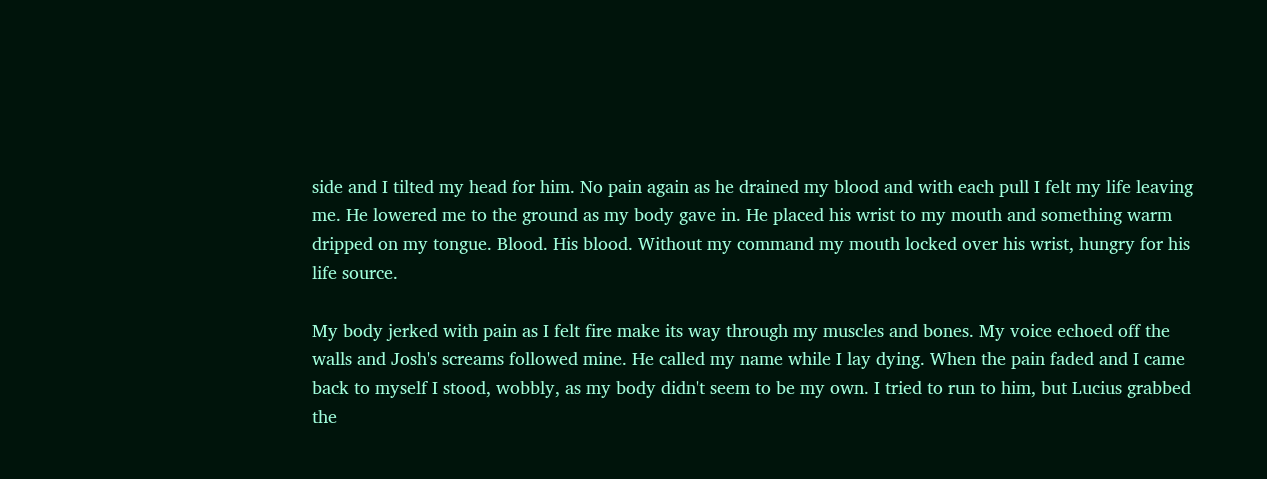side and I tilted my head for him. No pain again as he drained my blood and with each pull I felt my life leaving me. He lowered me to the ground as my body gave in. He placed his wrist to my mouth and something warm dripped on my tongue. Blood. His blood. Without my command my mouth locked over his wrist, hungry for his life source.

My body jerked with pain as I felt fire make its way through my muscles and bones. My voice echoed off the walls and Josh's screams followed mine. He called my name while I lay dying. When the pain faded and I came back to myself I stood, wobbly, as my body didn't seem to be my own. I tried to run to him, but Lucius grabbed the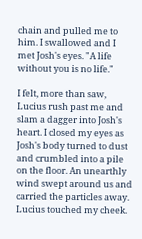chain and pulled me to him. I swallowed and I met Josh's eyes. "A life without you is no life."

I felt, more than saw, Lucius rush past me and slam a dagger into Josh's heart. I closed my eyes as Josh's body turned to dust and crumbled into a pile on the floor. An unearthly wind swept around us and carried the particles away. Lucius touched my cheek.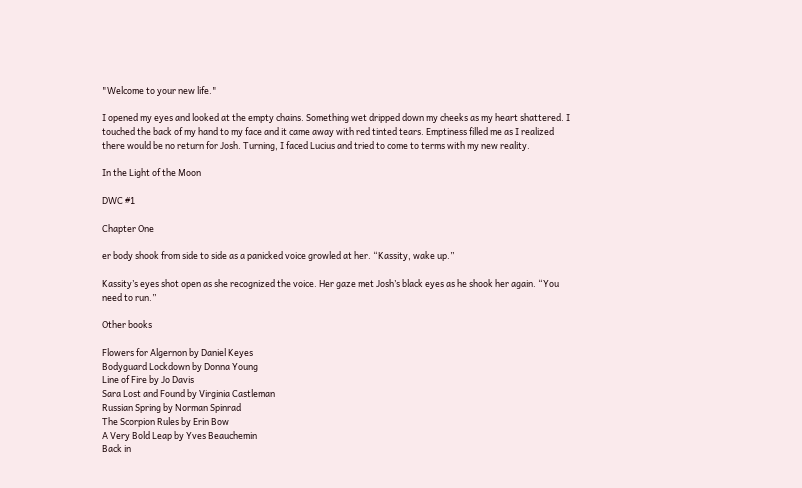"Welcome to your new life."

I opened my eyes and looked at the empty chains. Something wet dripped down my cheeks as my heart shattered. I touched the back of my hand to my face and it came away with red tinted tears. Emptiness filled me as I realized there would be no return for Josh. Turning, I faced Lucius and tried to come to terms with my new reality.

In the Light of the Moon

DWC #1

Chapter One

er body shook from side to side as a panicked voice growled at her. “Kassity, wake up.”

Kassity’s eyes shot open as she recognized the voice. Her gaze met Josh’s black eyes as he shook her again. “You need to run.”

Other books

Flowers for Algernon by Daniel Keyes
Bodyguard Lockdown by Donna Young
Line of Fire by Jo Davis
Sara Lost and Found by Virginia Castleman
Russian Spring by Norman Spinrad
The Scorpion Rules by Erin Bow
A Very Bold Leap by Yves Beauchemin
Back in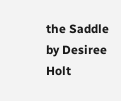the Saddle by Desiree Holt